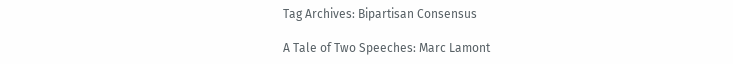Tag Archives: Bipartisan Consensus

A Tale of Two Speeches: Marc Lamont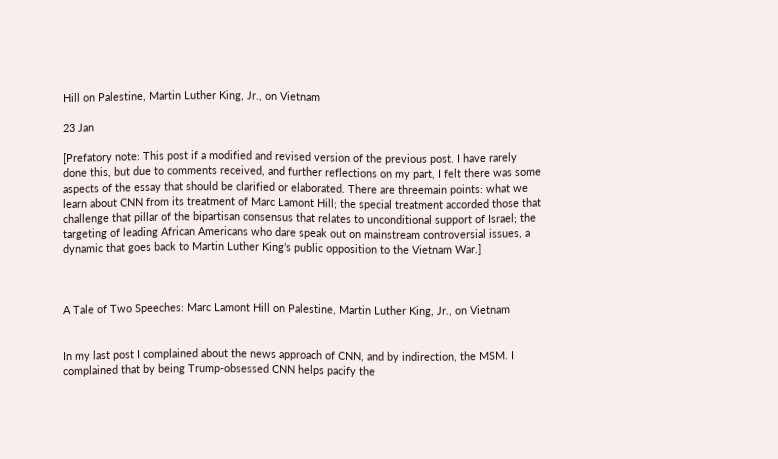Hill on Palestine, Martin Luther King, Jr., on Vietnam

23 Jan

[Prefatory note: This post if a modified and revised version of the previous post. I have rarely done this, but due to comments received, and further reflections on my part, I felt there was some aspects of the essay that should be clarified or elaborated. There are threemain points: what we learn about CNN from its treatment of Marc Lamont Hill; the special treatment accorded those that challenge that pillar of the bipartisan consensus that relates to unconditional support of Israel; the targeting of leading African Americans who dare speak out on mainstream controversial issues, a dynamic that goes back to Martin Luther King’s public opposition to the Vietnam War.]



A Tale of Two Speeches: Marc Lamont Hill on Palestine, Martin Luther King, Jr., on Vietnam


In my last post I complained about the news approach of CNN, and by indirection, the MSM. I complained that by being Trump-obsessed CNN helps pacify the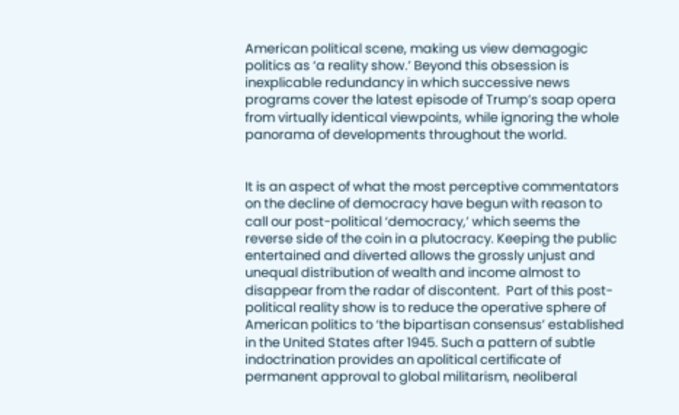American political scene, making us view demagogic politics as ‘a reality show.’ Beyond this obsession is inexplicable redundancy in which successive news programs cover the latest episode of Trump’s soap opera from virtually identical viewpoints, while ignoring the whole panorama of developments throughout the world.


It is an aspect of what the most perceptive commentators on the decline of democracy have begun with reason to call our post-political ‘democracy,’ which seems the reverse side of the coin in a plutocracy. Keeping the public entertained and diverted allows the grossly unjust and unequal distribution of wealth and income almost to disappear from the radar of discontent.  Part of this post-political reality show is to reduce the operative sphere of American politics to ‘the bipartisan consensus’ established in the United States after 1945. Such a pattern of subtle indoctrination provides an apolitical certificate of permanent approval to global militarism, neoliberal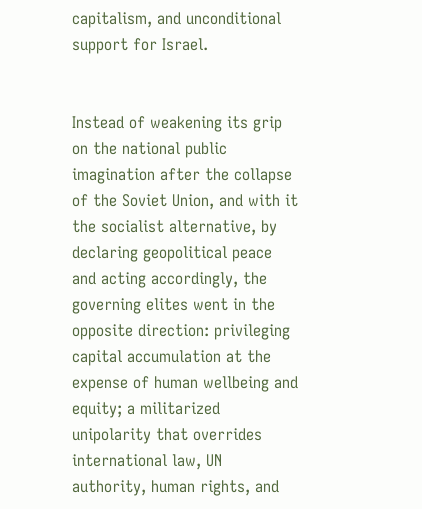capitalism, and unconditional support for Israel.


Instead of weakening its grip on the national public imagination after the collapse of the Soviet Union, and with it the socialist alternative, by declaring geopolitical peace and acting accordingly, the governing elites went in the opposite direction: privileging capital accumulation at the expense of human wellbeing and equity; a militarized unipolarity that overrides international law, UN authority, human rights, and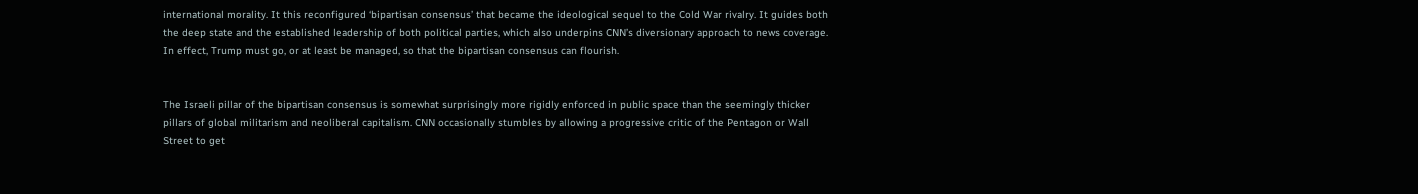international morality. It this reconfigured ‘bipartisan consensus’ that became the ideological sequel to the Cold War rivalry. It guides both the deep state and the established leadership of both political parties, which also underpins CNN’s diversionary approach to news coverage. In effect, Trump must go, or at least be managed, so that the bipartisan consensus can flourish.


The Israeli pillar of the bipartisan consensus is somewhat surprisingly more rigidly enforced in public space than the seemingly thicker pillars of global militarism and neoliberal capitalism. CNN occasionally stumbles by allowing a progressive critic of the Pentagon or Wall Street to get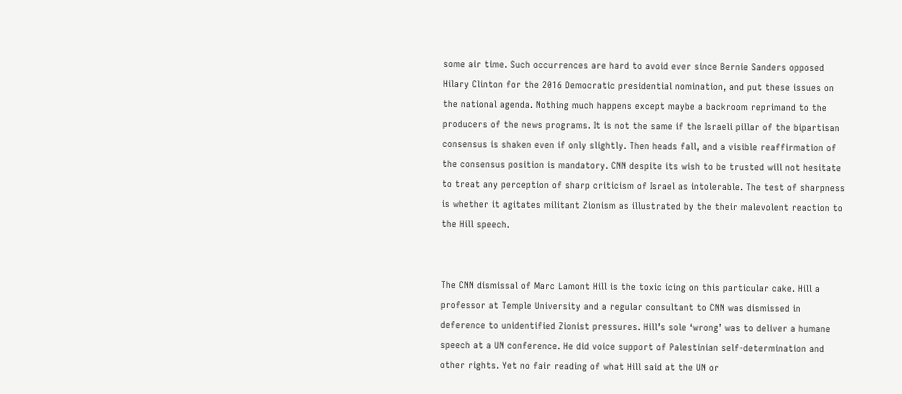some air time. Such occurrences are hard to avoid ever since Bernie Sanders opposed Hilary Clinton for the 2016 Democratic presidential nomination, and put these issues on the national agenda. Nothing much happens except maybe a backroom reprimand to the producers of the news programs. It is not the same if the Israeli pillar of the bipartisan consensus is shaken even if only slightly. Then heads fall, and a visible reaffirmation of the consensus position is mandatory. CNN despite its wish to be trusted will not hesitate to treat any perception of sharp criticism of Israel as intolerable. The test of sharpness is whether it agitates militant Zionism as illustrated by the their malevolent reaction to the Hill speech.


The CNN dismissal of Marc Lamont Hill is the toxic icing on this particular cake. Hill a professor at Temple University and a regular consultant to CNN was dismissed in deference to unidentified Zionist pressures. Hill’s sole ‘wrong’ was to deliver a humane speech at a UN conference. He did voice support of Palestinian self-determination and other rights. Yet no fair reading of what Hill said at the UN or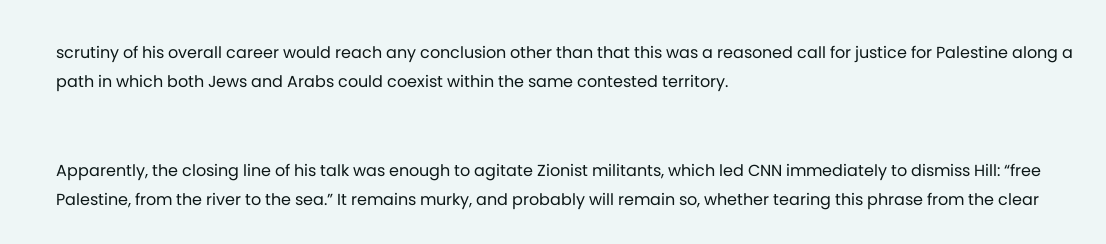scrutiny of his overall career would reach any conclusion other than that this was a reasoned call for justice for Palestine along a path in which both Jews and Arabs could coexist within the same contested territory.


Apparently, the closing line of his talk was enough to agitate Zionist militants, which led CNN immediately to dismiss Hill: “free Palestine, from the river to the sea.” It remains murky, and probably will remain so, whether tearing this phrase from the clear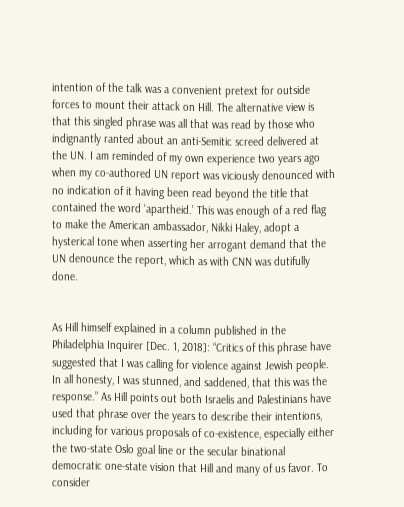intention of the talk was a convenient pretext for outside forces to mount their attack on Hill. The alternative view is that this singled phrase was all that was read by those who indignantly ranted about an anti-Semitic screed delivered at the UN. I am reminded of my own experience two years ago when my co-authored UN report was viciously denounced with no indication of it having been read beyond the title that contained the word ‘apartheid.’ This was enough of a red flag to make the American ambassador, Nikki Haley, adopt a hysterical tone when asserting her arrogant demand that the UN denounce the report, which as with CNN was dutifully done.


As Hill himself explained in a column published in the Philadelphia Inquirer [Dec. 1, 2018]: “Critics of this phrase have suggested that I was calling for violence against Jewish people. In all honesty, I was stunned, and saddened, that this was the response.” As Hill points out both Israelis and Palestinians have used that phrase over the years to describe their intentions, including for various proposals of co-existence, especially either the two-state Oslo goal line or the secular binational democratic one-state vision that Hill and many of us favor. To consider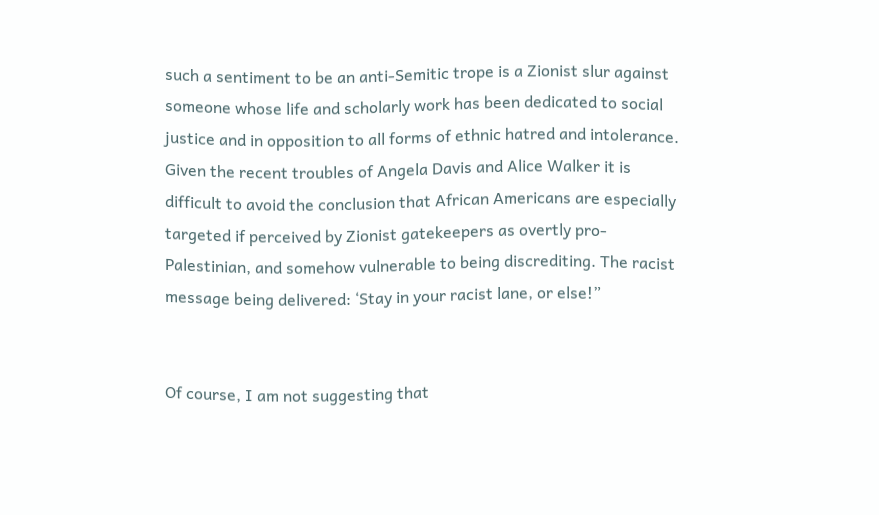such a sentiment to be an anti-Semitic trope is a Zionist slur against someone whose life and scholarly work has been dedicated to social justice and in opposition to all forms of ethnic hatred and intolerance. Given the recent troubles of Angela Davis and Alice Walker it is difficult to avoid the conclusion that African Americans are especially targeted if perceived by Zionist gatekeepers as overtly pro-Palestinian, and somehow vulnerable to being discrediting. The racist message being delivered: ‘Stay in your racist lane, or else!”


Of course, I am not suggesting that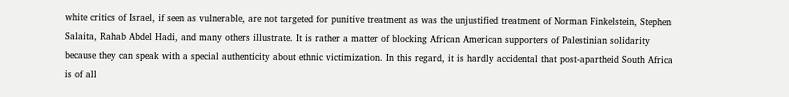white critics of Israel, if seen as vulnerable, are not targeted for punitive treatment as was the unjustified treatment of Norman Finkelstein, Stephen Salaita, Rahab Abdel Hadi, and many others illustrate. It is rather a matter of blocking African American supporters of Palestinian solidarity because they can speak with a special authenticity about ethnic victimization. In this regard, it is hardly accidental that post-apartheid South Africa is of all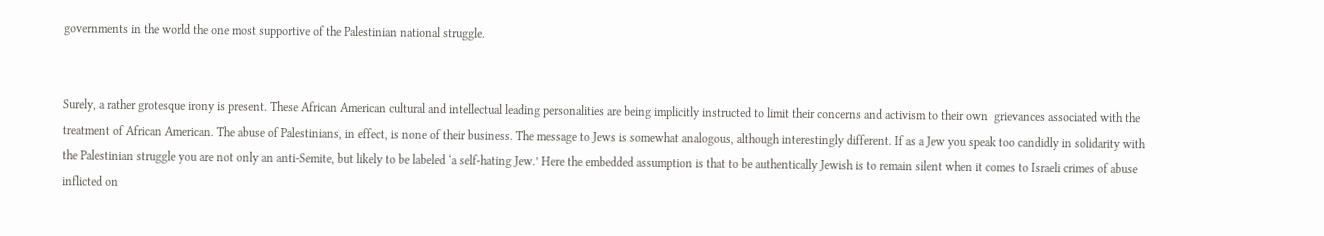governments in the world the one most supportive of the Palestinian national struggle.


Surely, a rather grotesque irony is present. These African American cultural and intellectual leading personalities are being implicitly instructed to limit their concerns and activism to their own  grievances associated with the treatment of African American. The abuse of Palestinians, in effect, is none of their business. The message to Jews is somewhat analogous, although interestingly different. If as a Jew you speak too candidly in solidarity with the Palestinian struggle you are not only an anti-Semite, but likely to be labeled ‘a self-hating Jew.’ Here the embedded assumption is that to be authentically Jewish is to remain silent when it comes to Israeli crimes of abuse inflicted on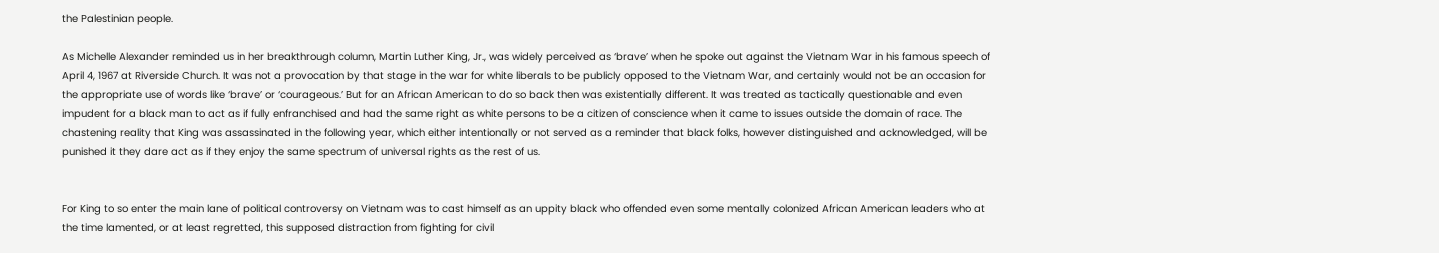the Palestinian people.

As Michelle Alexander reminded us in her breakthrough column, Martin Luther King, Jr., was widely perceived as ‘brave’ when he spoke out against the Vietnam War in his famous speech of April 4, 1967 at Riverside Church. It was not a provocation by that stage in the war for white liberals to be publicly opposed to the Vietnam War, and certainly would not be an occasion for the appropriate use of words like ‘brave’ or ‘courageous.’ But for an African American to do so back then was existentially different. It was treated as tactically questionable and even impudent for a black man to act as if fully enfranchised and had the same right as white persons to be a citizen of conscience when it came to issues outside the domain of race. The chastening reality that King was assassinated in the following year, which either intentionally or not served as a reminder that black folks, however distinguished and acknowledged, will be punished it they dare act as if they enjoy the same spectrum of universal rights as the rest of us.


For King to so enter the main lane of political controversy on Vietnam was to cast himself as an uppity black who offended even some mentally colonized African American leaders who at the time lamented, or at least regretted, this supposed distraction from fighting for civil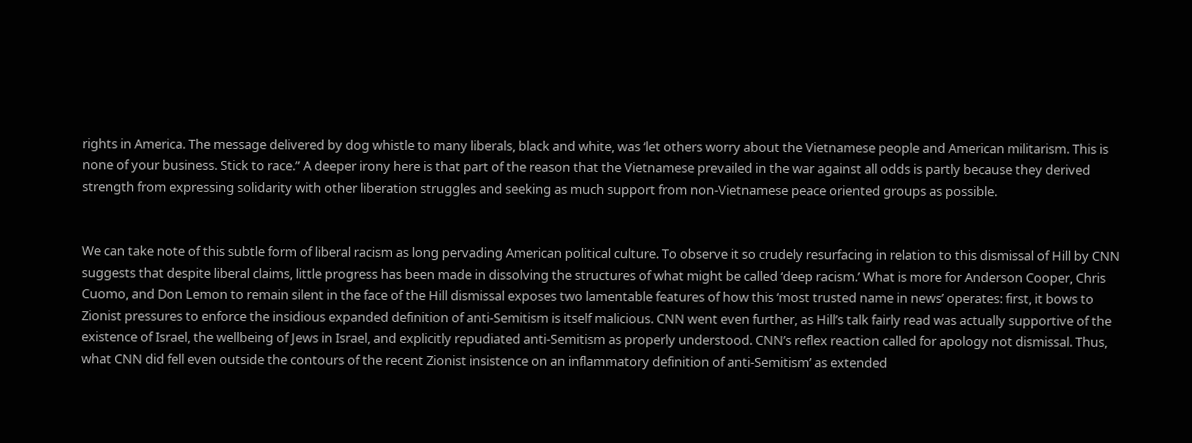rights in America. The message delivered by dog whistle to many liberals, black and white, was ‘let others worry about the Vietnamese people and American militarism. This is none of your business. Stick to race.” A deeper irony here is that part of the reason that the Vietnamese prevailed in the war against all odds is partly because they derived strength from expressing solidarity with other liberation struggles and seeking as much support from non-Vietnamese peace oriented groups as possible.


We can take note of this subtle form of liberal racism as long pervading American political culture. To observe it so crudely resurfacing in relation to this dismissal of Hill by CNN suggests that despite liberal claims, little progress has been made in dissolving the structures of what might be called ‘deep racism.’ What is more for Anderson Cooper, Chris Cuomo, and Don Lemon to remain silent in the face of the Hill dismissal exposes two lamentable features of how this ‘most trusted name in news’ operates: first, it bows to Zionist pressures to enforce the insidious expanded definition of anti-Semitism is itself malicious. CNN went even further, as Hill’s talk fairly read was actually supportive of the existence of Israel, the wellbeing of Jews in Israel, and explicitly repudiated anti-Semitism as properly understood. CNN’s reflex reaction called for apology not dismissal. Thus, what CNN did fell even outside the contours of the recent Zionist insistence on an inflammatory definition of anti-Semitism’ as extended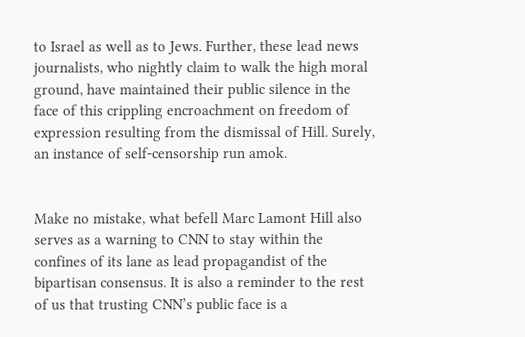to Israel as well as to Jews. Further, these lead news journalists, who nightly claim to walk the high moral ground, have maintained their public silence in the face of this crippling encroachment on freedom of expression resulting from the dismissal of Hill. Surely, an instance of self-censorship run amok.


Make no mistake, what befell Marc Lamont Hill also serves as a warning to CNN to stay within the confines of its lane as lead propagandist of the bipartisan consensus. It is also a reminder to the rest of us that trusting CNN’s public face is a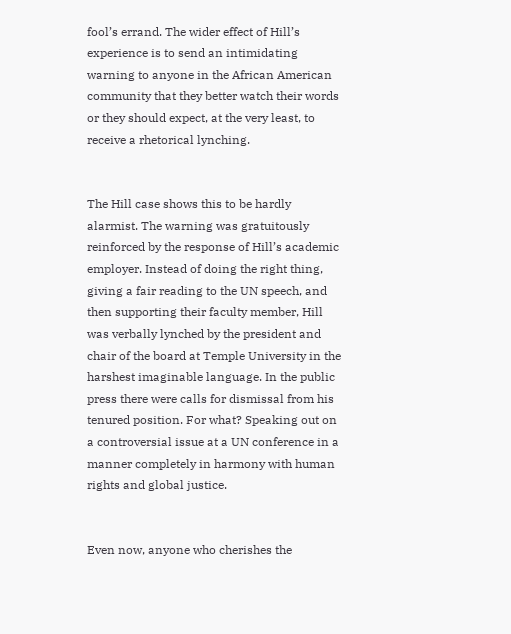fool’s errand. The wider effect of Hill’s experience is to send an intimidating warning to anyone in the African American community that they better watch their words or they should expect, at the very least, to receive a rhetorical lynching.


The Hill case shows this to be hardly alarmist. The warning was gratuitously reinforced by the response of Hill’s academic employer. Instead of doing the right thing, giving a fair reading to the UN speech, and then supporting their faculty member, Hill was verbally lynched by the president and chair of the board at Temple University in the harshest imaginable language. In the public press there were calls for dismissal from his tenured position. For what? Speaking out on a controversial issue at a UN conference in a manner completely in harmony with human rights and global justice.


Even now, anyone who cherishes the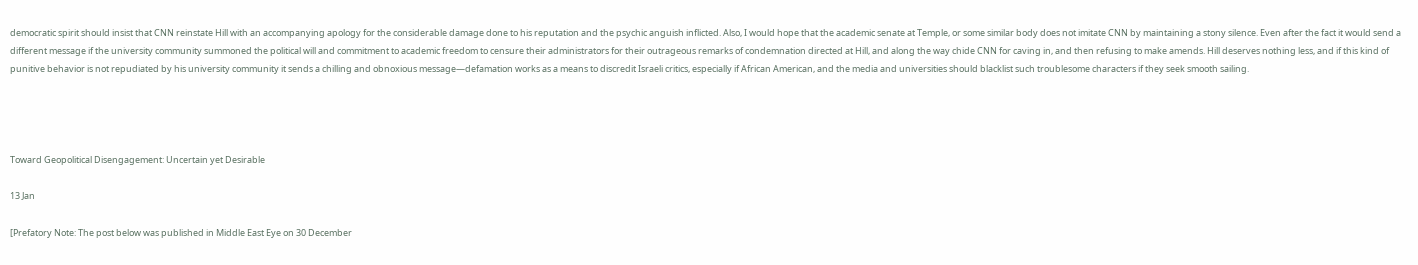democratic spirit should insist that CNN reinstate Hill with an accompanying apology for the considerable damage done to his reputation and the psychic anguish inflicted. Also, I would hope that the academic senate at Temple, or some similar body does not imitate CNN by maintaining a stony silence. Even after the fact it would send a different message if the university community summoned the political will and commitment to academic freedom to censure their administrators for their outrageous remarks of condemnation directed at Hill, and along the way chide CNN for caving in, and then refusing to make amends. Hill deserves nothing less, and if this kind of punitive behavior is not repudiated by his university community it sends a chilling and obnoxious message—defamation works as a means to discredit Israeli critics, especially if African American, and the media and universities should blacklist such troublesome characters if they seek smooth sailing.




Toward Geopolitical Disengagement: Uncertain yet Desirable

13 Jan

[Prefatory Note: The post below was published in Middle East Eye on 30 December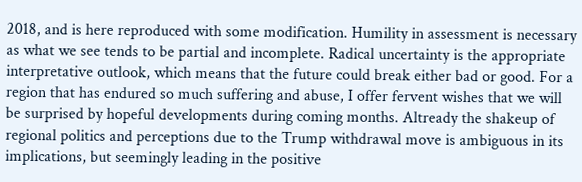2018, and is here reproduced with some modification. Humility in assessment is necessary as what we see tends to be partial and incomplete. Radical uncertainty is the appropriate interpretative outlook, which means that the future could break either bad or good. For a region that has endured so much suffering and abuse, I offer fervent wishes that we will be surprised by hopeful developments during coming months. Altready the shakeup of regional politics and perceptions due to the Trump withdrawal move is ambiguous in its implications, but seemingly leading in the positive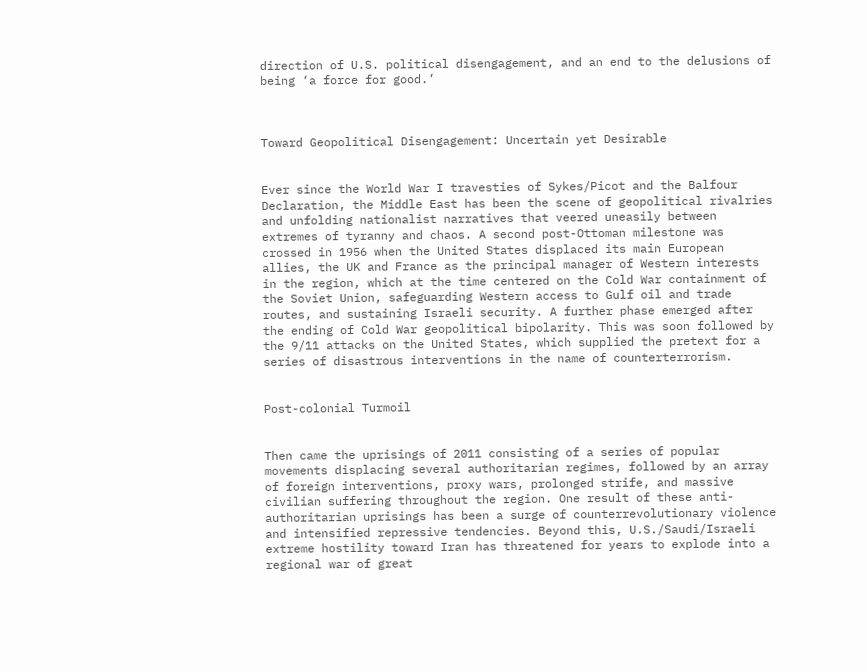direction of U.S. political disengagement, and an end to the delusions of being ‘a force for good.’



Toward Geopolitical Disengagement: Uncertain yet Desirable


Ever since the World War I travesties of Sykes/Picot and the Balfour Declaration, the Middle East has been the scene of geopolitical rivalries and unfolding nationalist narratives that veered uneasily between extremes of tyranny and chaos. A second post-Ottoman milestone was crossed in 1956 when the United States displaced its main European allies, the UK and France as the principal manager of Western interests in the region, which at the time centered on the Cold War containment of the Soviet Union, safeguarding Western access to Gulf oil and trade routes, and sustaining Israeli security. A further phase emerged after the ending of Cold War geopolitical bipolarity. This was soon followed by the 9/11 attacks on the United States, which supplied the pretext for a series of disastrous interventions in the name of counterterrorism.


Post-colonial Turmoil


Then came the uprisings of 2011 consisting of a series of popular movements displacing several authoritarian regimes, followed by an array of foreign interventions, proxy wars, prolonged strife, and massive civilian suffering throughout the region. One result of these anti-authoritarian uprisings has been a surge of counterrevolutionary violence and intensified repressive tendencies. Beyond this, U.S./Saudi/Israeli extreme hostility toward Iran has threatened for years to explode into a regional war of great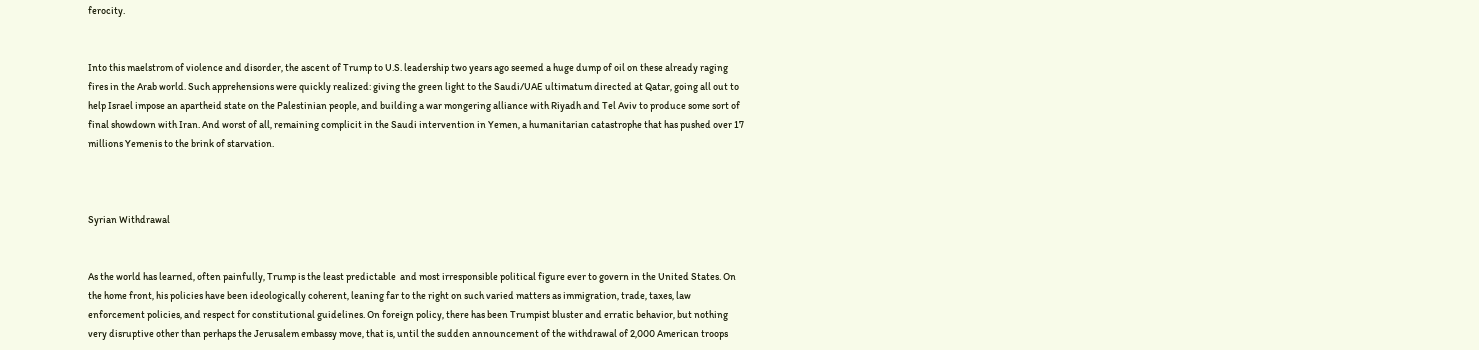ferocity.


Into this maelstrom of violence and disorder, the ascent of Trump to U.S. leadership two years ago seemed a huge dump of oil on these already raging fires in the Arab world. Such apprehensions were quickly realized: giving the green light to the Saudi/UAE ultimatum directed at Qatar, going all out to help Israel impose an apartheid state on the Palestinian people, and building a war mongering alliance with Riyadh and Tel Aviv to produce some sort of final showdown with Iran. And worst of all, remaining complicit in the Saudi intervention in Yemen, a humanitarian catastrophe that has pushed over 17 millions Yemenis to the brink of starvation.



Syrian Withdrawal


As the world has learned, often painfully, Trump is the least predictable  and most irresponsible political figure ever to govern in the United States. On the home front, his policies have been ideologically coherent, leaning far to the right on such varied matters as immigration, trade, taxes, law enforcement policies, and respect for constitutional guidelines. On foreign policy, there has been Trumpist bluster and erratic behavior, but nothing very disruptive other than perhaps the Jerusalem embassy move, that is, until the sudden announcement of the withdrawal of 2,000 American troops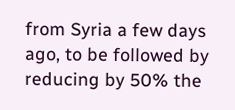from Syria a few days ago, to be followed by reducing by 50% the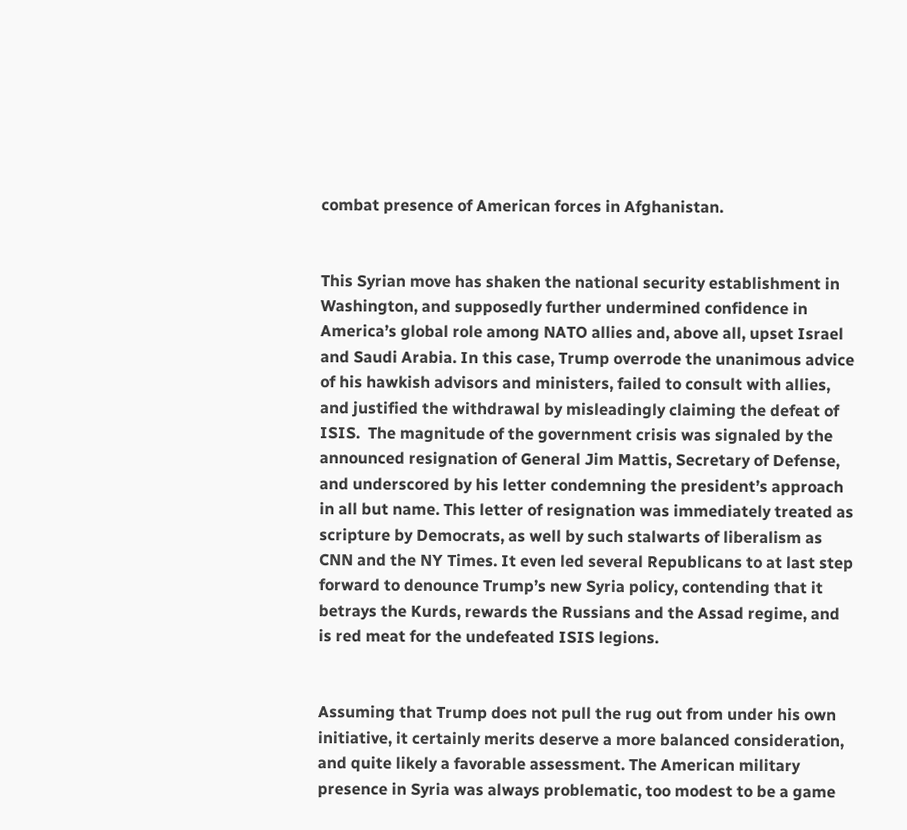combat presence of American forces in Afghanistan.


This Syrian move has shaken the national security establishment in Washington, and supposedly further undermined confidence in America’s global role among NATO allies and, above all, upset Israel and Saudi Arabia. In this case, Trump overrode the unanimous advice of his hawkish advisors and ministers, failed to consult with allies, and justified the withdrawal by misleadingly claiming the defeat of ISIS.  The magnitude of the government crisis was signaled by the announced resignation of General Jim Mattis, Secretary of Defense, and underscored by his letter condemning the president’s approach in all but name. This letter of resignation was immediately treated as scripture by Democrats, as well by such stalwarts of liberalism as CNN and the NY Times. It even led several Republicans to at last step forward to denounce Trump’s new Syria policy, contending that it betrays the Kurds, rewards the Russians and the Assad regime, and is red meat for the undefeated ISIS legions.


Assuming that Trump does not pull the rug out from under his own initiative, it certainly merits deserve a more balanced consideration, and quite likely a favorable assessment. The American military presence in Syria was always problematic, too modest to be a game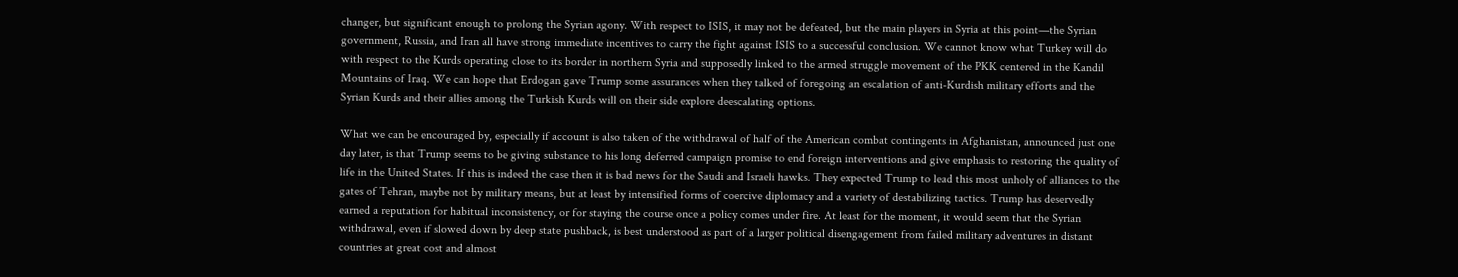changer, but significant enough to prolong the Syrian agony. With respect to ISIS, it may not be defeated, but the main players in Syria at this point—the Syrian government, Russia, and Iran all have strong immediate incentives to carry the fight against ISIS to a successful conclusion. We cannot know what Turkey will do with respect to the Kurds operating close to its border in northern Syria and supposedly linked to the armed struggle movement of the PKK centered in the Kandil Mountains of Iraq. We can hope that Erdogan gave Trump some assurances when they talked of foregoing an escalation of anti-Kurdish military efforts and the Syrian Kurds and their allies among the Turkish Kurds will on their side explore deescalating options.

What we can be encouraged by, especially if account is also taken of the withdrawal of half of the American combat contingents in Afghanistan, announced just one day later, is that Trump seems to be giving substance to his long deferred campaign promise to end foreign interventions and give emphasis to restoring the quality of life in the United States. If this is indeed the case then it is bad news for the Saudi and Israeli hawks. They expected Trump to lead this most unholy of alliances to the gates of Tehran, maybe not by military means, but at least by intensified forms of coercive diplomacy and a variety of destabilizing tactics. Trump has deservedly earned a reputation for habitual inconsistency, or for staying the course once a policy comes under fire. At least for the moment, it would seem that the Syrian withdrawal, even if slowed down by deep state pushback, is best understood as part of a larger political disengagement from failed military adventures in distant countries at great cost and almost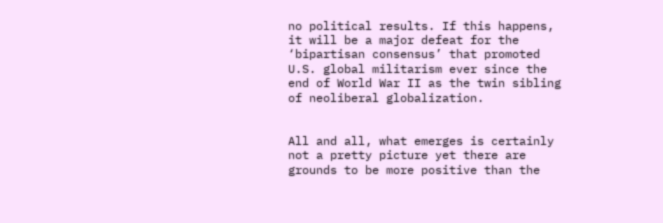no political results. If this happens, it will be a major defeat for the ‘bipartisan consensus’ that promoted U.S. global militarism ever since the end of World War II as the twin sibling of neoliberal globalization.


All and all, what emerges is certainly not a pretty picture yet there are grounds to be more positive than the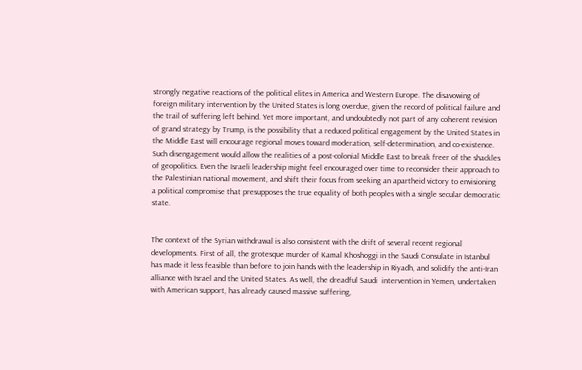strongly negative reactions of the political elites in America and Western Europe. The disavowing of foreign military intervention by the United States is long overdue, given the record of political failure and the trail of suffering left behind. Yet more important, and undoubtedly not part of any coherent revision of grand strategy by Trump, is the possibility that a reduced political engagement by the United States in the Middle East will encourage regional moves toward moderation, self-determination, and co-existence. Such disengagement would allow the realities of a post-colonial Middle East to break freer of the shackles of geopolitics. Even the Israeli leadership might feel encouraged over time to reconsider their approach to the Palestinian national movement, and shift their focus from seeking an apartheid victory to envisioning a political compromise that presupposes the true equality of both peoples with a single secular democratic state.


The context of the Syrian withdrawal is also consistent with the drift of several recent regional developments. First of all, the grotesque murder of Kamal Khoshoggi in the Saudi Consulate in Istanbul has made it less feasible than before to join hands with the leadership in Riyadh, and solidify the anti-Iran alliance with Israel and the United States. As well, the dreadful Saudi  intervention in Yemen, undertaken with American support, has already caused massive suffering,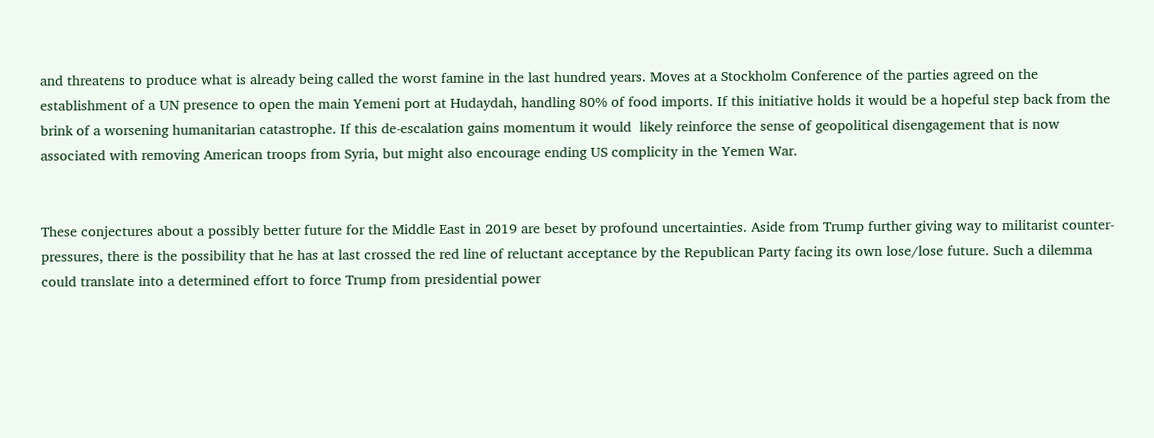and threatens to produce what is already being called the worst famine in the last hundred years. Moves at a Stockholm Conference of the parties agreed on the establishment of a UN presence to open the main Yemeni port at Hudaydah, handling 80% of food imports. If this initiative holds it would be a hopeful step back from the brink of a worsening humanitarian catastrophe. If this de-escalation gains momentum it would  likely reinforce the sense of geopolitical disengagement that is now associated with removing American troops from Syria, but might also encourage ending US complicity in the Yemen War.


These conjectures about a possibly better future for the Middle East in 2019 are beset by profound uncertainties. Aside from Trump further giving way to militarist counter-pressures, there is the possibility that he has at last crossed the red line of reluctant acceptance by the Republican Party facing its own lose/lose future. Such a dilemma could translate into a determined effort to force Trump from presidential power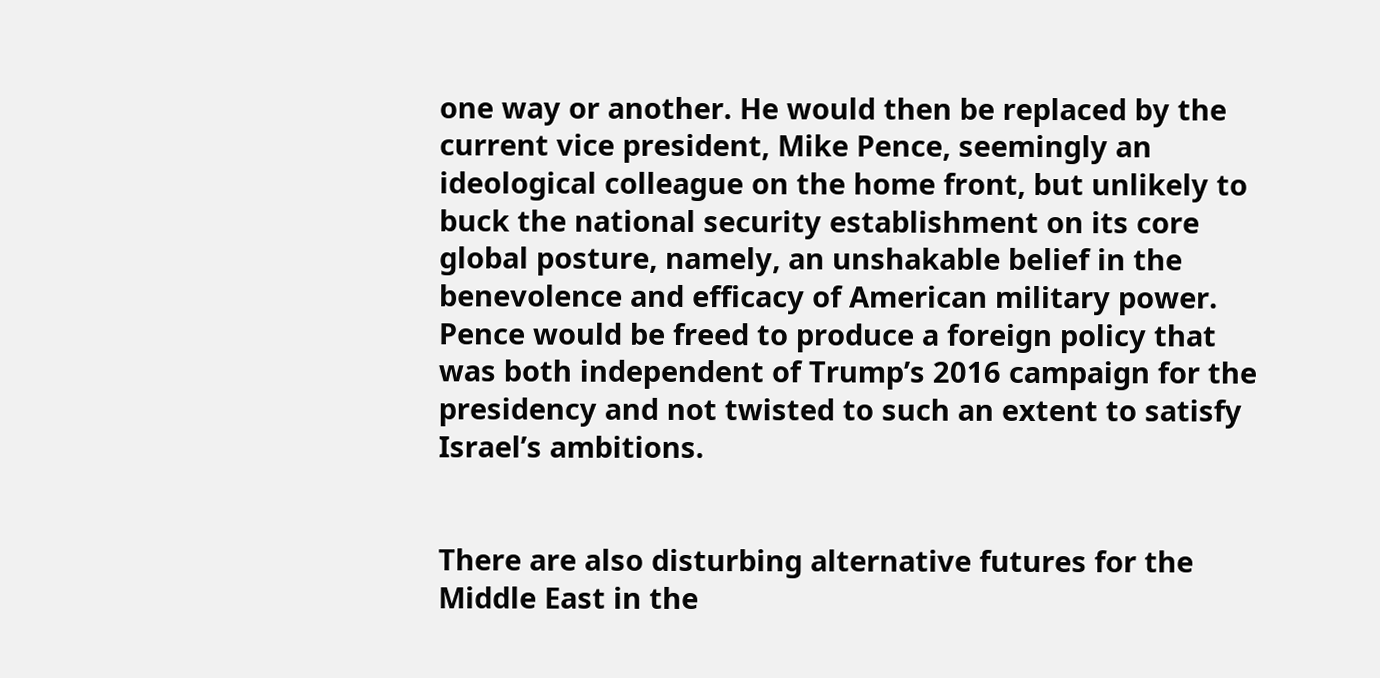one way or another. He would then be replaced by the current vice president, Mike Pence, seemingly an ideological colleague on the home front, but unlikely to buck the national security establishment on its core global posture, namely, an unshakable belief in the benevolence and efficacy of American military power. Pence would be freed to produce a foreign policy that was both independent of Trump’s 2016 campaign for the presidency and not twisted to such an extent to satisfy Israel’s ambitions.


There are also disturbing alternative futures for the Middle East in the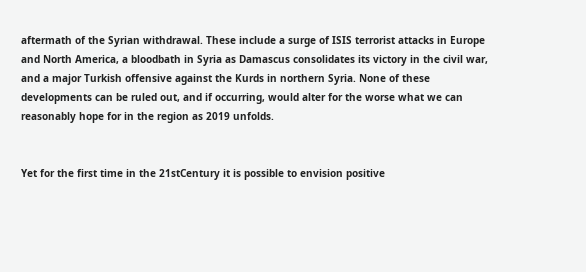aftermath of the Syrian withdrawal. These include a surge of ISIS terrorist attacks in Europe and North America, a bloodbath in Syria as Damascus consolidates its victory in the civil war, and a major Turkish offensive against the Kurds in northern Syria. None of these developments can be ruled out, and if occurring, would alter for the worse what we can reasonably hope for in the region as 2019 unfolds.


Yet for the first time in the 21stCentury it is possible to envision positive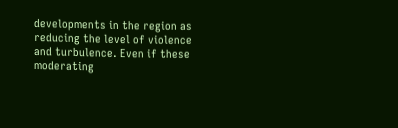developments in the region as reducing the level of violence and turbulence. Even if these moderating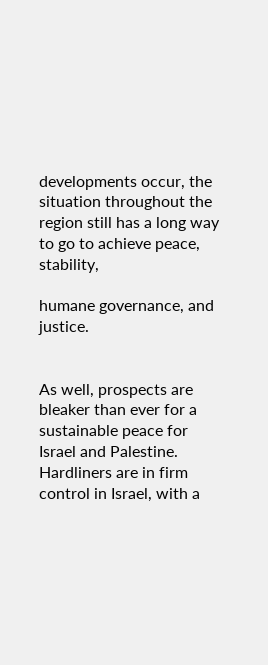developments occur, the situation throughout the region still has a long way to go to achieve peace, stability,

humane governance, and justice.


As well, prospects are bleaker than ever for a sustainable peace for Israel and Palestine. Hardliners are in firm control in Israel, with a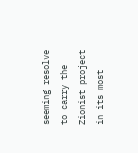seeming resolve to carry the Zionist project in its most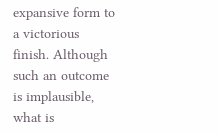expansive form to a victorious finish. Although such an outcome is implausible, what is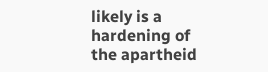likely is a hardening of the apartheid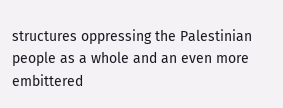structures oppressing the Palestinian people as a whole and an even more embittered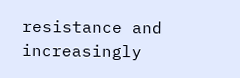resistance and increasingly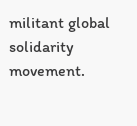militant global solidarity movement.